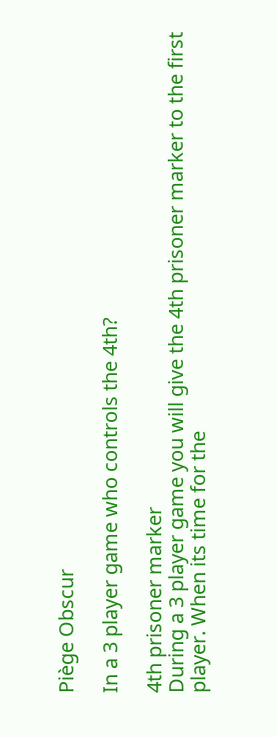Piège Obscur

In a 3 player game who controls the 4th?

4th prisoner marker
During a 3 player game you will give the 4th prisoner marker to the first player. When its time for the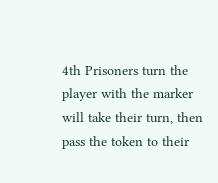4th Prisoners turn the player with the marker will take their turn, then pass the token to their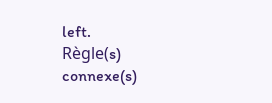left.
Règle(s) connexe(s)